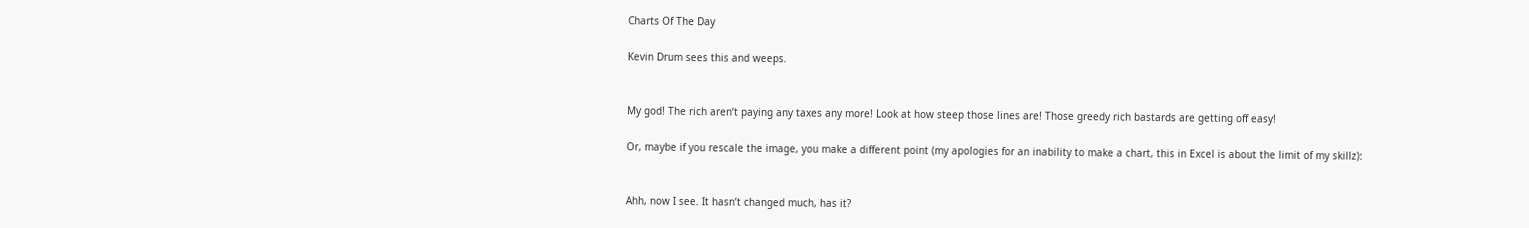Charts Of The Day

Kevin Drum sees this and weeps.


My god! The rich aren’t paying any taxes any more! Look at how steep those lines are! Those greedy rich bastards are getting off easy!

Or, maybe if you rescale the image, you make a different point (my apologies for an inability to make a chart, this in Excel is about the limit of my skillz):


Ahh, now I see. It hasn’t changed much, has it?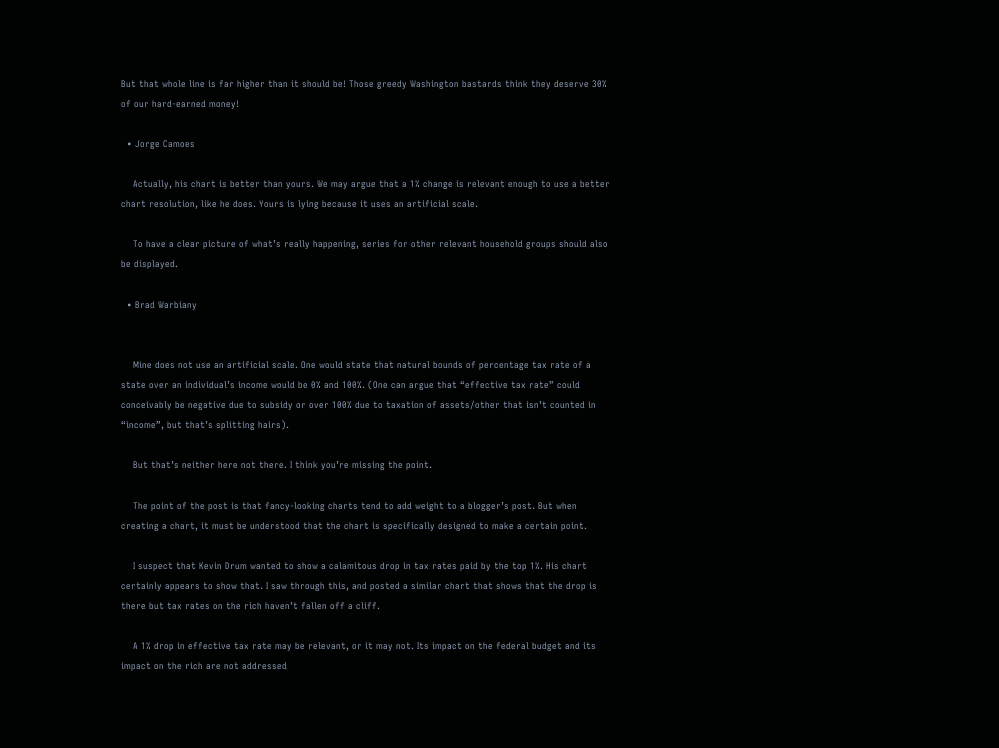But that whole line is far higher than it should be! Those greedy Washington bastards think they deserve 30% of our hard-earned money!

  • Jorge Camoes

    Actually, his chart is better than yours. We may argue that a 1% change is relevant enough to use a better chart resolution, like he does. Yours is lying because it uses an artificial scale.

    To have a clear picture of what’s really happening, series for other relevant household groups should also be displayed.

  • Brad Warbiany


    Mine does not use an artificial scale. One would state that natural bounds of percentage tax rate of a state over an individual’s income would be 0% and 100%. (One can argue that “effective tax rate” could conceivably be negative due to subsidy or over 100% due to taxation of assets/other that isn’t counted in “income”, but that’s splitting hairs).

    But that’s neither here not there. I think you’re missing the point.

    The point of the post is that fancy-looking charts tend to add weight to a blogger’s post. But when creating a chart, it must be understood that the chart is specifically designed to make a certain point.

    I suspect that Kevin Drum wanted to show a calamitous drop in tax rates paid by the top 1%. His chart certainly appears to show that. I saw through this, and posted a similar chart that shows that the drop is there but tax rates on the rich haven’t fallen off a cliff.

    A 1% drop in effective tax rate may be relevant, or it may not. Its impact on the federal budget and its impact on the rich are not addressed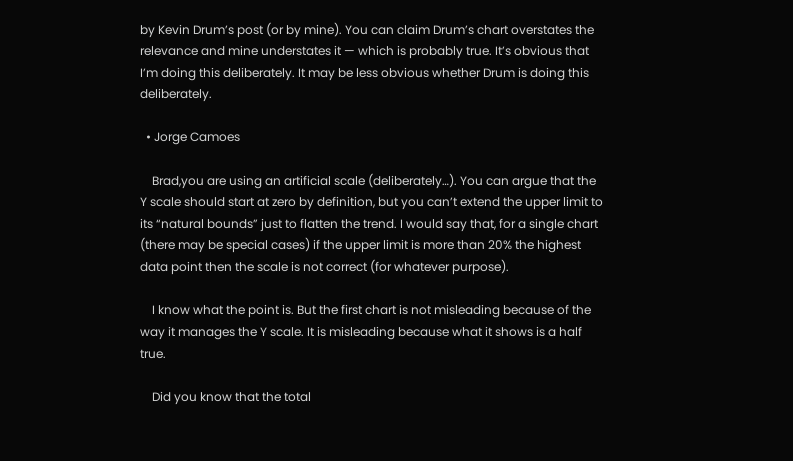by Kevin Drum’s post (or by mine). You can claim Drum’s chart overstates the relevance and mine understates it — which is probably true. It’s obvious that I’m doing this deliberately. It may be less obvious whether Drum is doing this deliberately.

  • Jorge Camoes

    Brad,you are using an artificial scale (deliberately…). You can argue that the Y scale should start at zero by definition, but you can’t extend the upper limit to its “natural bounds” just to flatten the trend. I would say that, for a single chart (there may be special cases) if the upper limit is more than 20% the highest data point then the scale is not correct (for whatever purpose).

    I know what the point is. But the first chart is not misleading because of the way it manages the Y scale. It is misleading because what it shows is a half true.

    Did you know that the total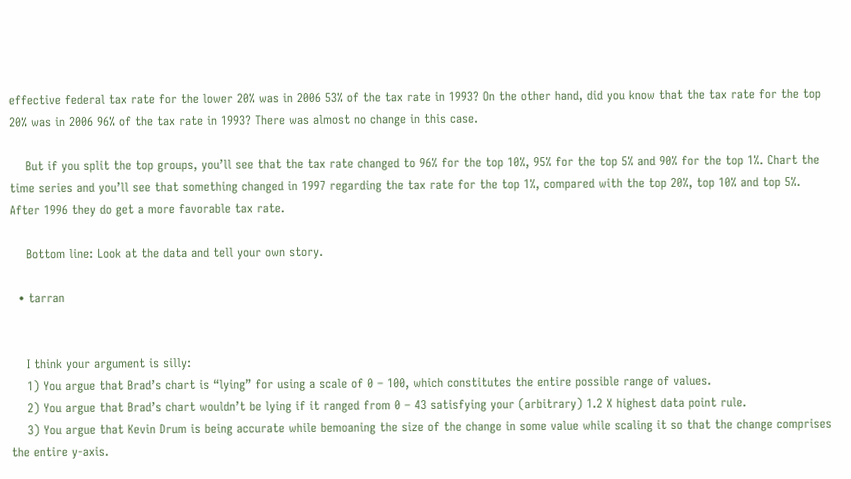effective federal tax rate for the lower 20% was in 2006 53% of the tax rate in 1993? On the other hand, did you know that the tax rate for the top 20% was in 2006 96% of the tax rate in 1993? There was almost no change in this case.

    But if you split the top groups, you’ll see that the tax rate changed to 96% for the top 10%, 95% for the top 5% and 90% for the top 1%. Chart the time series and you’ll see that something changed in 1997 regarding the tax rate for the top 1%, compared with the top 20%, top 10% and top 5%. After 1996 they do get a more favorable tax rate.

    Bottom line: Look at the data and tell your own story.

  • tarran


    I think your argument is silly:
    1) You argue that Brad’s chart is “lying” for using a scale of 0 – 100, which constitutes the entire possible range of values.
    2) You argue that Brad’s chart wouldn’t be lying if it ranged from 0 – 43 satisfying your (arbitrary) 1.2 X highest data point rule.
    3) You argue that Kevin Drum is being accurate while bemoaning the size of the change in some value while scaling it so that the change comprises the entire y-axis.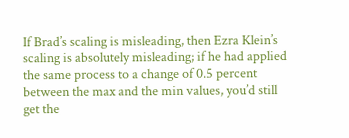If Brad’s scaling is misleading, then Ezra Klein’s scaling is absolutely misleading; if he had applied the same process to a change of 0.5 percent between the max and the min values, you’d still get the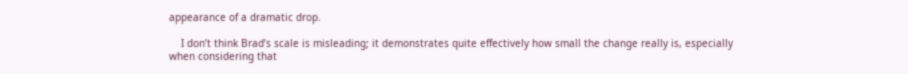appearance of a dramatic drop.

    I don’t think Brad’s scale is misleading; it demonstrates quite effectively how small the change really is, especially when considering that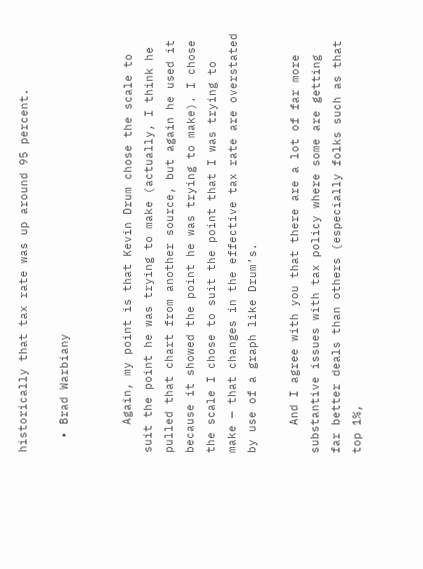historically that tax rate was up around 95 percent.

  • Brad Warbiany


    Again, my point is that Kevin Drum chose the scale to suit the point he was trying to make (actually, I think he pulled that chart from another source, but again he used it because it showed the point he was trying to make). I chose the scale I chose to suit the point that I was trying to make — that changes in the effective tax rate are overstated by use of a graph like Drum’s.

    And I agree with you that there are a lot of far more substantive issues with tax policy where some are getting far better deals than others (especially folks such as that top 1%,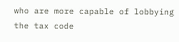who are more capable of lobbying the tax code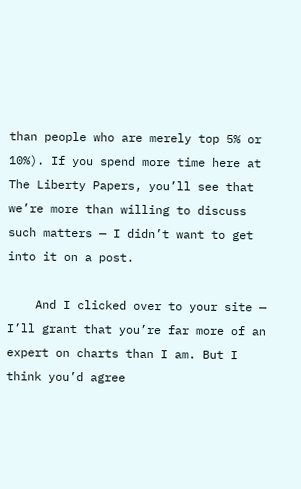than people who are merely top 5% or 10%). If you spend more time here at The Liberty Papers, you’ll see that we’re more than willing to discuss such matters — I didn’t want to get into it on a post.

    And I clicked over to your site — I’ll grant that you’re far more of an expert on charts than I am. But I think you’d agree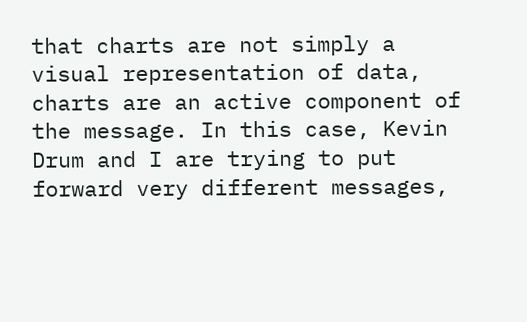that charts are not simply a visual representation of data, charts are an active component of the message. In this case, Kevin Drum and I are trying to put forward very different messages,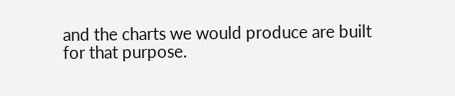and the charts we would produce are built for that purpose.